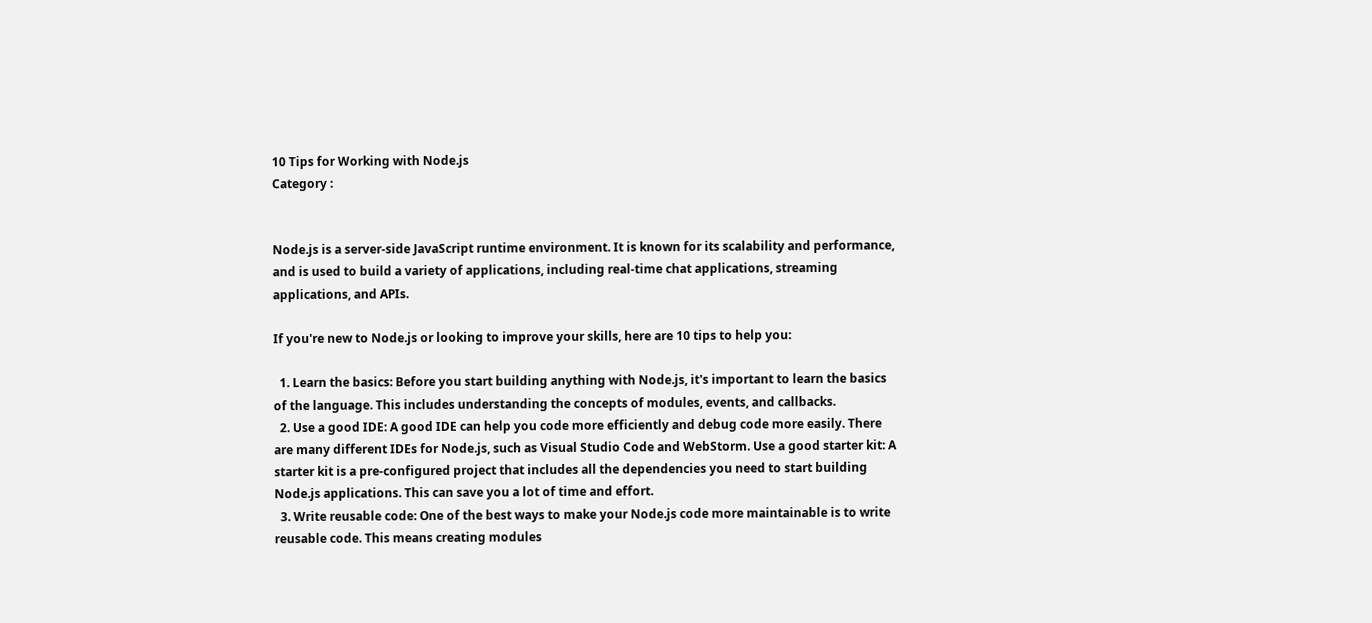10 Tips for Working with Node.js
Category :


Node.js is a server-side JavaScript runtime environment. It is known for its scalability and performance, and is used to build a variety of applications, including real-time chat applications, streaming applications, and APIs.

If you're new to Node.js or looking to improve your skills, here are 10 tips to help you:

  1. Learn the basics: Before you start building anything with Node.js, it's important to learn the basics of the language. This includes understanding the concepts of modules, events, and callbacks.
  2. Use a good IDE: A good IDE can help you code more efficiently and debug code more easily. There are many different IDEs for Node.js, such as Visual Studio Code and WebStorm. Use a good starter kit: A starter kit is a pre-configured project that includes all the dependencies you need to start building Node.js applications. This can save you a lot of time and effort.
  3. Write reusable code: One of the best ways to make your Node.js code more maintainable is to write reusable code. This means creating modules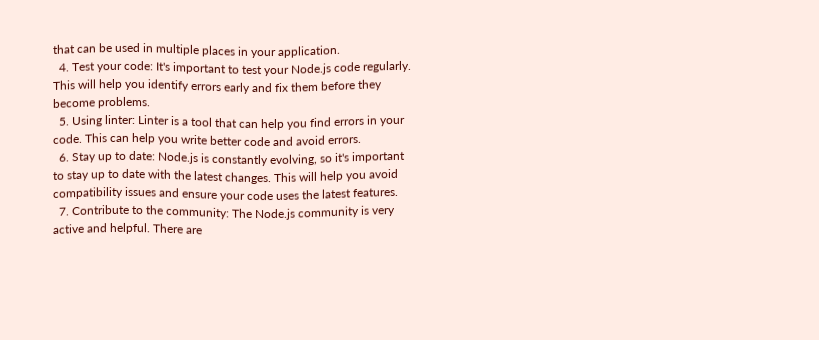that can be used in multiple places in your application.
  4. Test your code: It's important to test your Node.js code regularly. This will help you identify errors early and fix them before they become problems.
  5. Using linter: Linter is a tool that can help you find errors in your code. This can help you write better code and avoid errors.
  6. Stay up to date: Node.js is constantly evolving, so it's important to stay up to date with the latest changes. This will help you avoid compatibility issues and ensure your code uses the latest features.
  7. Contribute to the community: The Node.js community is very active and helpful. There are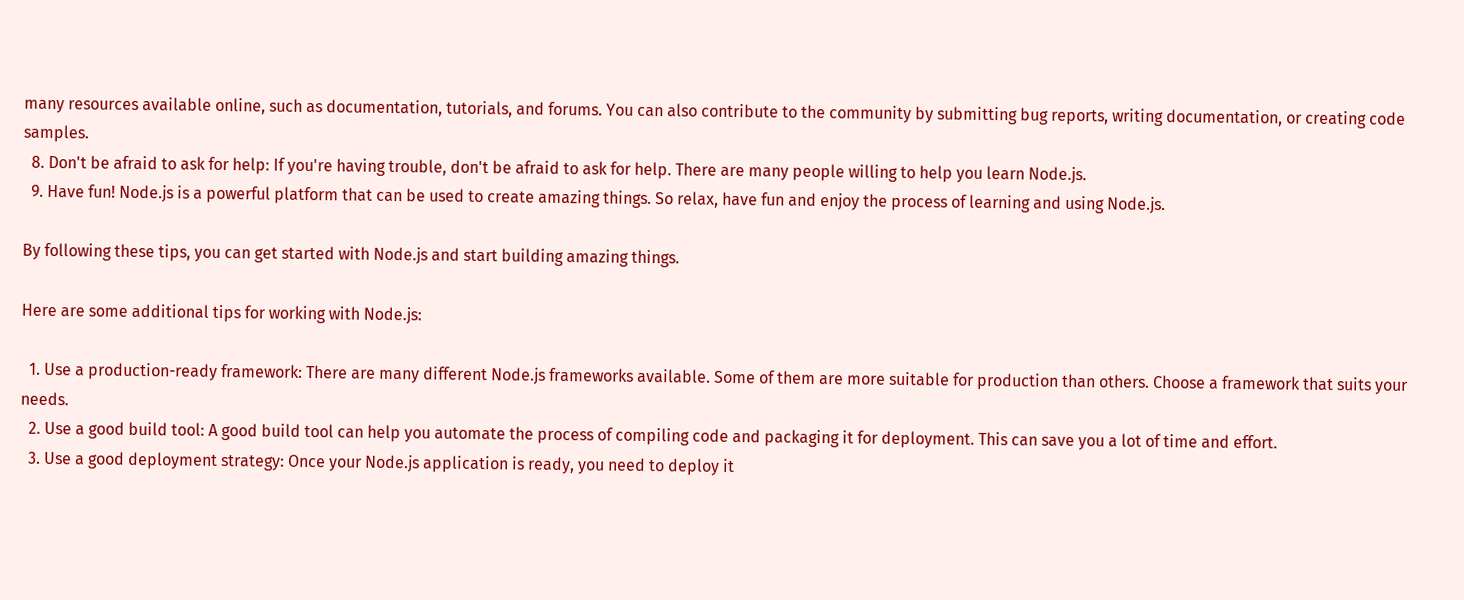many resources available online, such as documentation, tutorials, and forums. You can also contribute to the community by submitting bug reports, writing documentation, or creating code samples.
  8. Don't be afraid to ask for help: If you're having trouble, don't be afraid to ask for help. There are many people willing to help you learn Node.js.
  9. Have fun! Node.js is a powerful platform that can be used to create amazing things. So relax, have fun and enjoy the process of learning and using Node.js.

By following these tips, you can get started with Node.js and start building amazing things.

Here are some additional tips for working with Node.js:

  1. Use a production-ready framework: There are many different Node.js frameworks available. Some of them are more suitable for production than others. Choose a framework that suits your needs.
  2. Use a good build tool: A good build tool can help you automate the process of compiling code and packaging it for deployment. This can save you a lot of time and effort.
  3. Use a good deployment strategy: Once your Node.js application is ready, you need to deploy it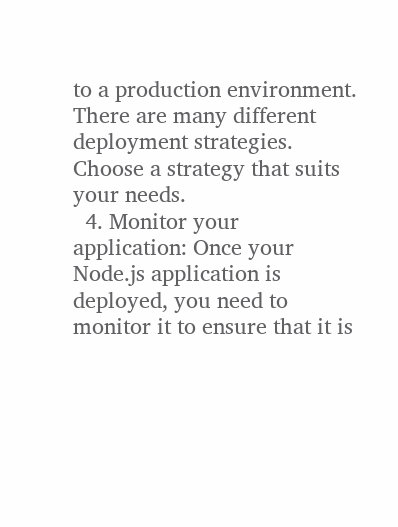to a production environment. There are many different deployment strategies. Choose a strategy that suits your needs.
  4. Monitor your application: Once your Node.js application is deployed, you need to monitor it to ensure that it is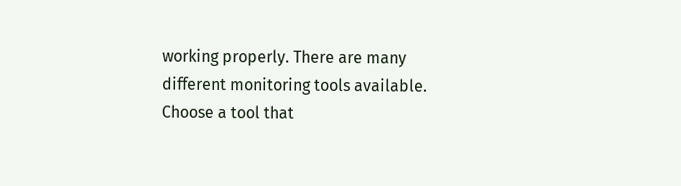working properly. There are many different monitoring tools available. Choose a tool that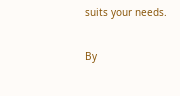suits your needs.

By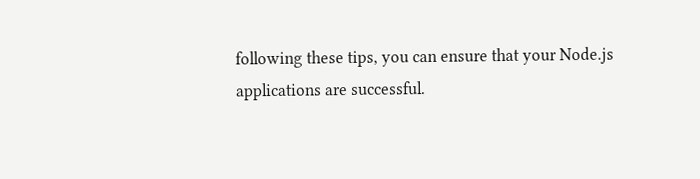following these tips, you can ensure that your Node.js applications are successful.